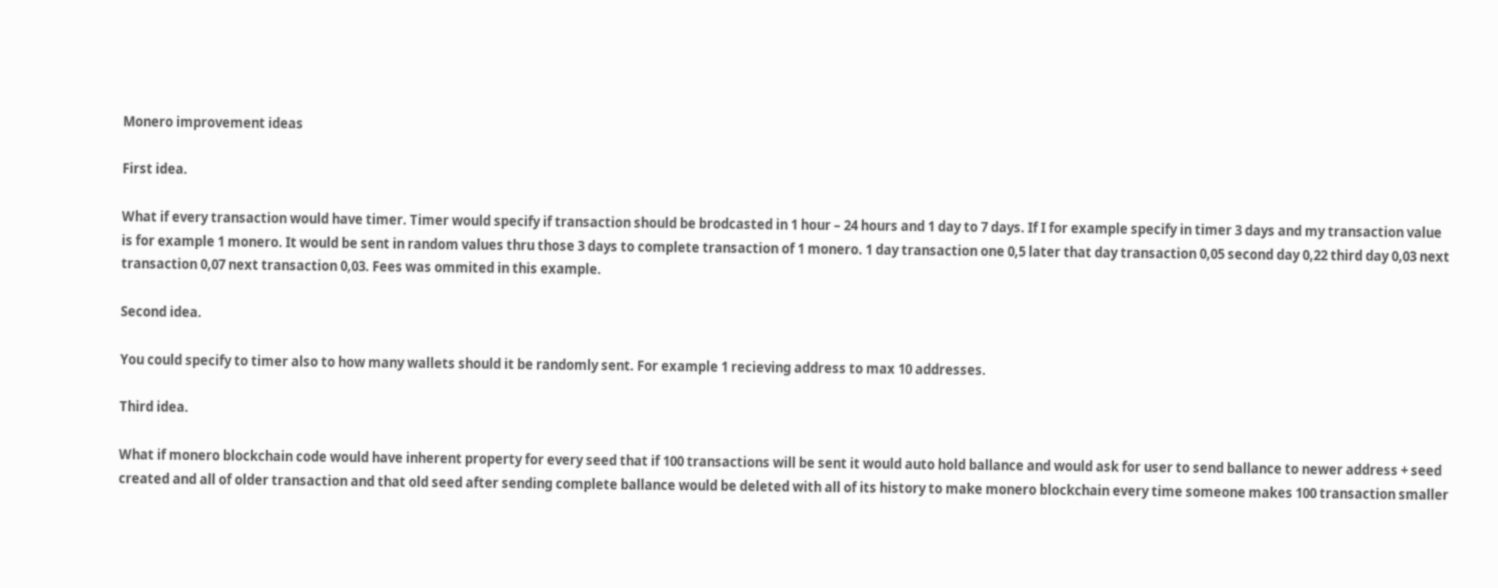Monero improvement ideas

First idea.

What if every transaction would have timer. Timer would specify if transaction should be brodcasted in 1 hour – 24 hours and 1 day to 7 days. If I for example specify in timer 3 days and my transaction value is for example 1 monero. It would be sent in random values thru those 3 days to complete transaction of 1 monero. 1 day transaction one 0,5 later that day transaction 0,05 second day 0,22 third day 0,03 next transaction 0,07 next transaction 0,03. Fees was ommited in this example.

Second idea.

You could specify to timer also to how many wallets should it be randomly sent. For example 1 recieving address to max 10 addresses.

Third idea.

What if monero blockchain code would have inherent property for every seed that if 100 transactions will be sent it would auto hold ballance and would ask for user to send ballance to newer address + seed created and all of older transaction and that old seed after sending complete ballance would be deleted with all of its history to make monero blockchain every time someone makes 100 transaction smaller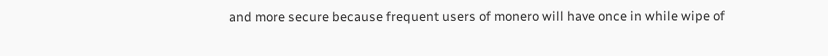and more secure because frequent users of monero will have once in while wipe of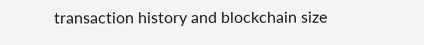transaction history and blockchain size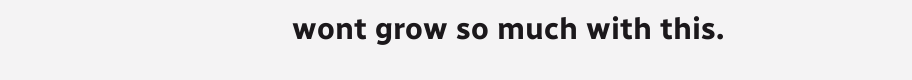wont grow so much with this.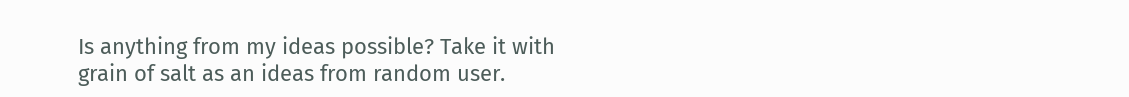Is anything from my ideas possible? Take it with grain of salt as an ideas from random user.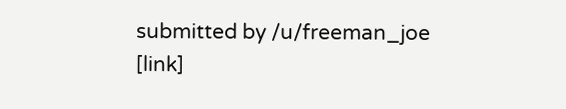submitted by /u/freeman_joe
[link]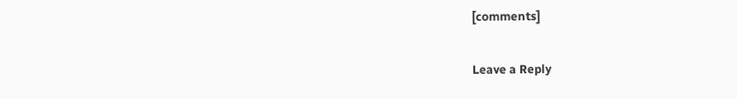[comments]

Leave a Reply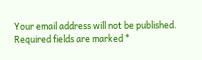Your email address will not be published. Required fields are marked *